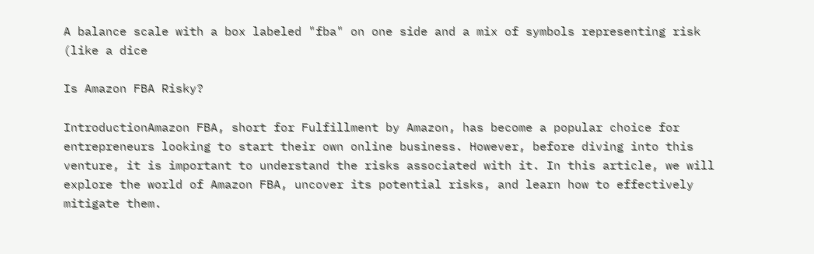A balance scale with a box labeled "fba" on one side and a mix of symbols representing risk (like a dice

Is Amazon FBA Risky?

IntroductionAmazon FBA, short for Fulfillment by Amazon, has become a popular choice for entrepreneurs looking to start their own online business. However, before diving into this venture, it is important to understand the risks associated with it. In this article, we will explore the world of Amazon FBA, uncover its potential risks, and learn how to effectively mitigate them.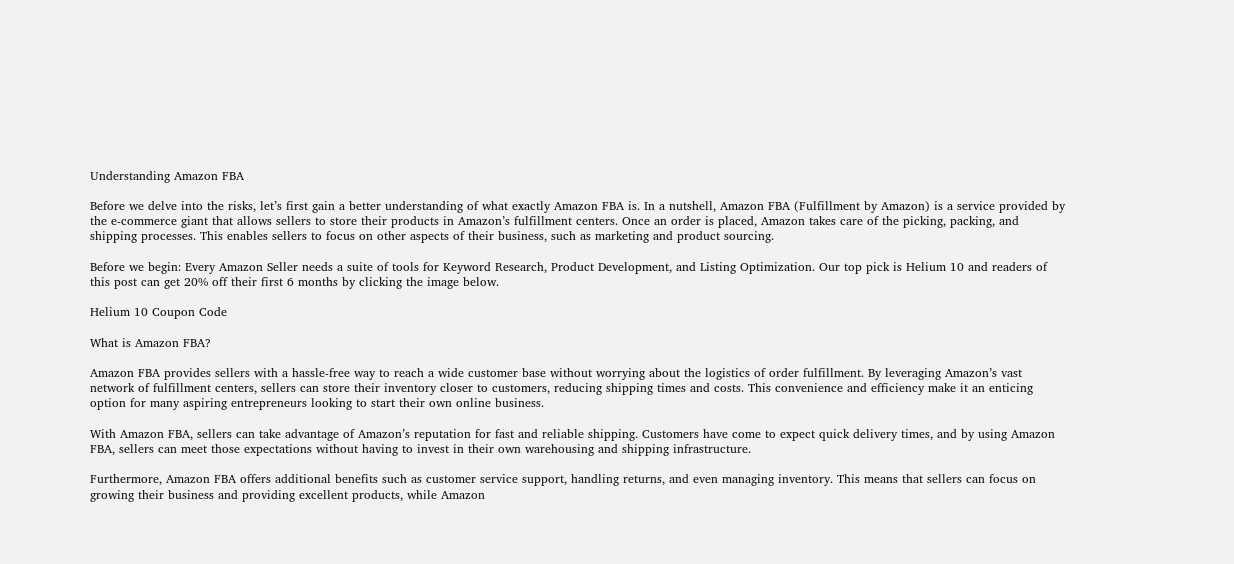Understanding Amazon FBA

Before we delve into the risks, let’s first gain a better understanding of what exactly Amazon FBA is. In a nutshell, Amazon FBA (Fulfillment by Amazon) is a service provided by the e-commerce giant that allows sellers to store their products in Amazon’s fulfillment centers. Once an order is placed, Amazon takes care of the picking, packing, and shipping processes. This enables sellers to focus on other aspects of their business, such as marketing and product sourcing.

Before we begin: Every Amazon Seller needs a suite of tools for Keyword Research, Product Development, and Listing Optimization. Our top pick is Helium 10 and readers of this post can get 20% off their first 6 months by clicking the image below.

Helium 10 Coupon Code

What is Amazon FBA?

Amazon FBA provides sellers with a hassle-free way to reach a wide customer base without worrying about the logistics of order fulfillment. By leveraging Amazon’s vast network of fulfillment centers, sellers can store their inventory closer to customers, reducing shipping times and costs. This convenience and efficiency make it an enticing option for many aspiring entrepreneurs looking to start their own online business.

With Amazon FBA, sellers can take advantage of Amazon’s reputation for fast and reliable shipping. Customers have come to expect quick delivery times, and by using Amazon FBA, sellers can meet those expectations without having to invest in their own warehousing and shipping infrastructure.

Furthermore, Amazon FBA offers additional benefits such as customer service support, handling returns, and even managing inventory. This means that sellers can focus on growing their business and providing excellent products, while Amazon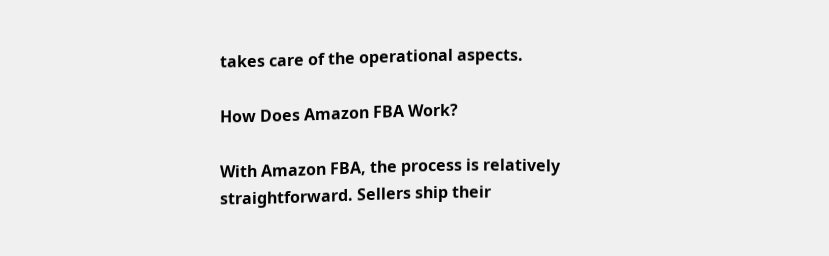takes care of the operational aspects.

How Does Amazon FBA Work?

With Amazon FBA, the process is relatively straightforward. Sellers ship their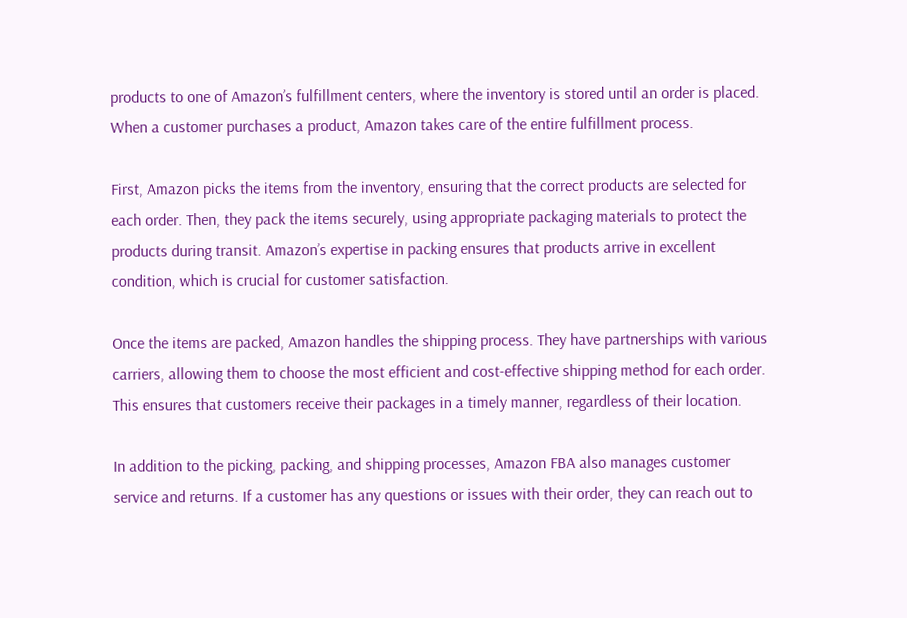products to one of Amazon’s fulfillment centers, where the inventory is stored until an order is placed. When a customer purchases a product, Amazon takes care of the entire fulfillment process.

First, Amazon picks the items from the inventory, ensuring that the correct products are selected for each order. Then, they pack the items securely, using appropriate packaging materials to protect the products during transit. Amazon’s expertise in packing ensures that products arrive in excellent condition, which is crucial for customer satisfaction.

Once the items are packed, Amazon handles the shipping process. They have partnerships with various carriers, allowing them to choose the most efficient and cost-effective shipping method for each order. This ensures that customers receive their packages in a timely manner, regardless of their location.

In addition to the picking, packing, and shipping processes, Amazon FBA also manages customer service and returns. If a customer has any questions or issues with their order, they can reach out to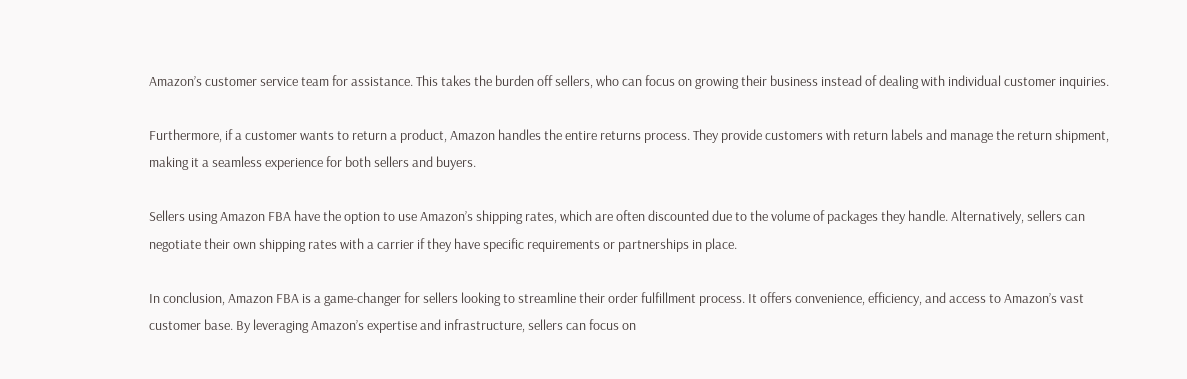Amazon’s customer service team for assistance. This takes the burden off sellers, who can focus on growing their business instead of dealing with individual customer inquiries.

Furthermore, if a customer wants to return a product, Amazon handles the entire returns process. They provide customers with return labels and manage the return shipment, making it a seamless experience for both sellers and buyers.

Sellers using Amazon FBA have the option to use Amazon’s shipping rates, which are often discounted due to the volume of packages they handle. Alternatively, sellers can negotiate their own shipping rates with a carrier if they have specific requirements or partnerships in place.

In conclusion, Amazon FBA is a game-changer for sellers looking to streamline their order fulfillment process. It offers convenience, efficiency, and access to Amazon’s vast customer base. By leveraging Amazon’s expertise and infrastructure, sellers can focus on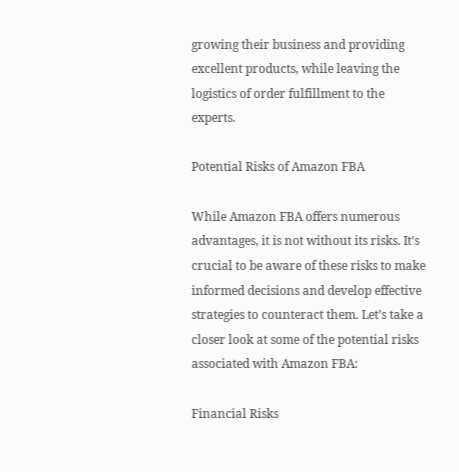growing their business and providing excellent products, while leaving the logistics of order fulfillment to the experts.

Potential Risks of Amazon FBA

While Amazon FBA offers numerous advantages, it is not without its risks. It’s crucial to be aware of these risks to make informed decisions and develop effective strategies to counteract them. Let’s take a closer look at some of the potential risks associated with Amazon FBA:

Financial Risks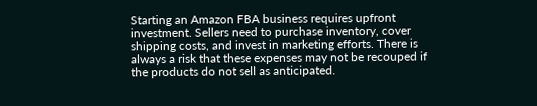Starting an Amazon FBA business requires upfront investment. Sellers need to purchase inventory, cover shipping costs, and invest in marketing efforts. There is always a risk that these expenses may not be recouped if the products do not sell as anticipated.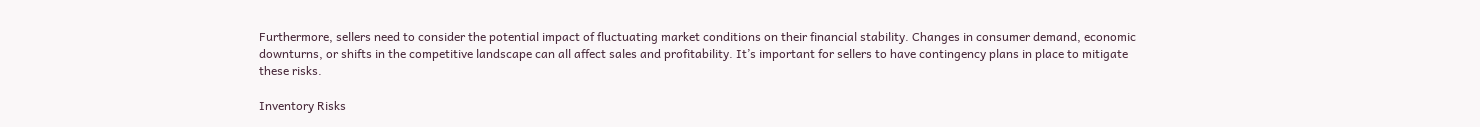Furthermore, sellers need to consider the potential impact of fluctuating market conditions on their financial stability. Changes in consumer demand, economic downturns, or shifts in the competitive landscape can all affect sales and profitability. It’s important for sellers to have contingency plans in place to mitigate these risks.

Inventory Risks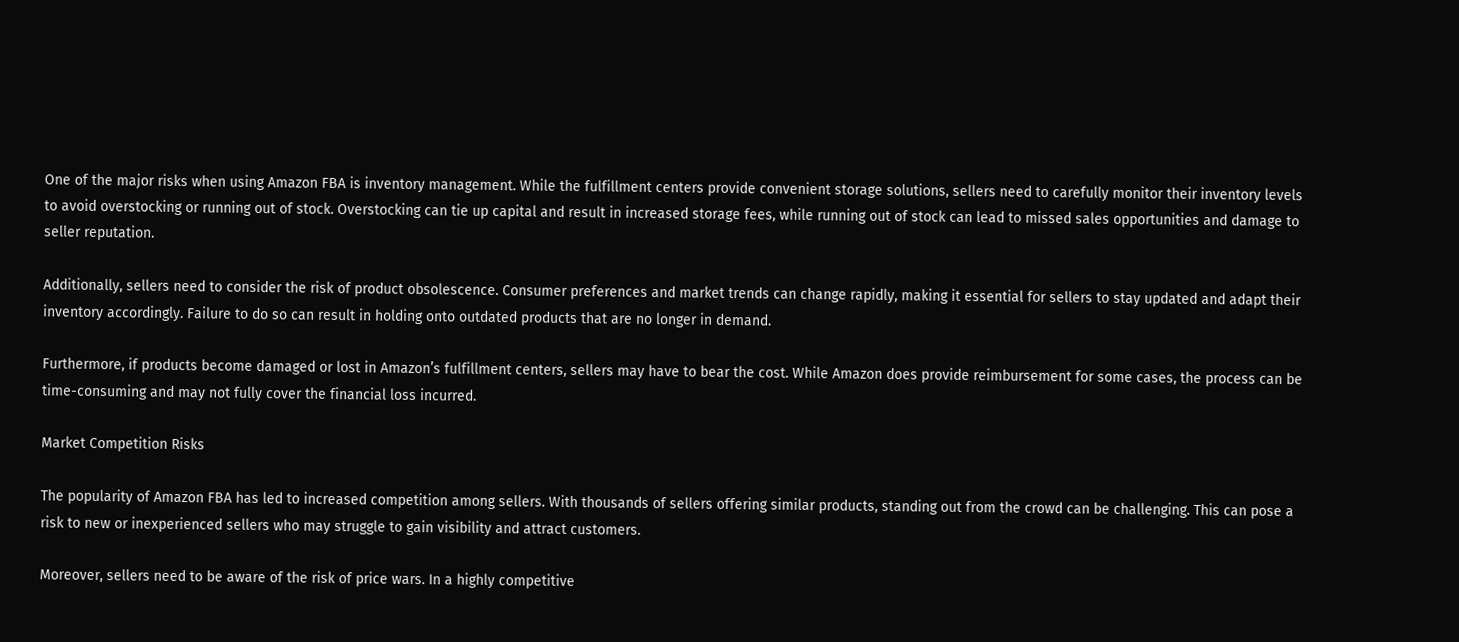One of the major risks when using Amazon FBA is inventory management. While the fulfillment centers provide convenient storage solutions, sellers need to carefully monitor their inventory levels to avoid overstocking or running out of stock. Overstocking can tie up capital and result in increased storage fees, while running out of stock can lead to missed sales opportunities and damage to seller reputation.

Additionally, sellers need to consider the risk of product obsolescence. Consumer preferences and market trends can change rapidly, making it essential for sellers to stay updated and adapt their inventory accordingly. Failure to do so can result in holding onto outdated products that are no longer in demand.

Furthermore, if products become damaged or lost in Amazon’s fulfillment centers, sellers may have to bear the cost. While Amazon does provide reimbursement for some cases, the process can be time-consuming and may not fully cover the financial loss incurred.

Market Competition Risks

The popularity of Amazon FBA has led to increased competition among sellers. With thousands of sellers offering similar products, standing out from the crowd can be challenging. This can pose a risk to new or inexperienced sellers who may struggle to gain visibility and attract customers.

Moreover, sellers need to be aware of the risk of price wars. In a highly competitive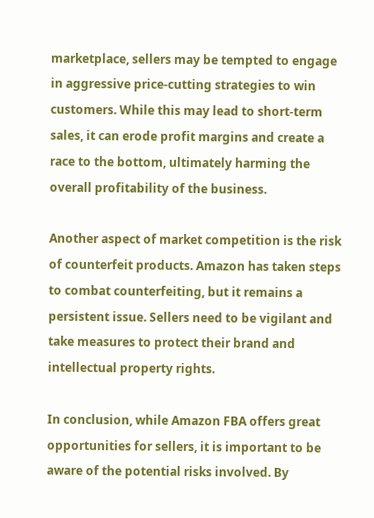marketplace, sellers may be tempted to engage in aggressive price-cutting strategies to win customers. While this may lead to short-term sales, it can erode profit margins and create a race to the bottom, ultimately harming the overall profitability of the business.

Another aspect of market competition is the risk of counterfeit products. Amazon has taken steps to combat counterfeiting, but it remains a persistent issue. Sellers need to be vigilant and take measures to protect their brand and intellectual property rights.

In conclusion, while Amazon FBA offers great opportunities for sellers, it is important to be aware of the potential risks involved. By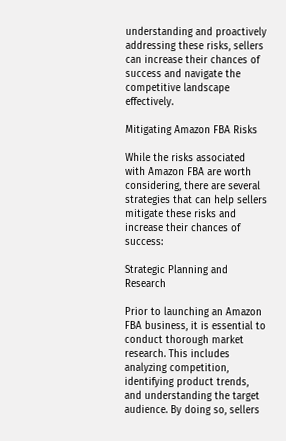understanding and proactively addressing these risks, sellers can increase their chances of success and navigate the competitive landscape effectively.

Mitigating Amazon FBA Risks

While the risks associated with Amazon FBA are worth considering, there are several strategies that can help sellers mitigate these risks and increase their chances of success:

Strategic Planning and Research

Prior to launching an Amazon FBA business, it is essential to conduct thorough market research. This includes analyzing competition, identifying product trends, and understanding the target audience. By doing so, sellers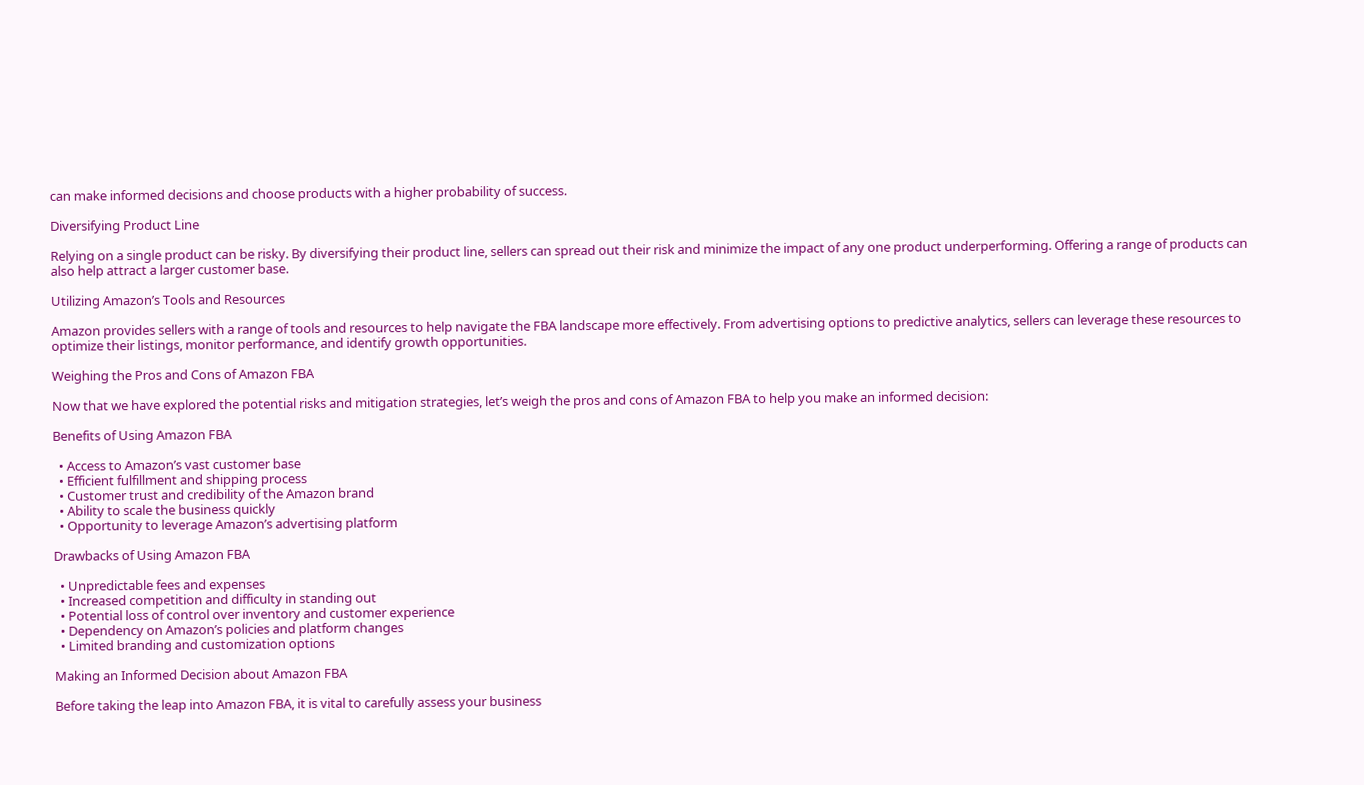can make informed decisions and choose products with a higher probability of success.

Diversifying Product Line

Relying on a single product can be risky. By diversifying their product line, sellers can spread out their risk and minimize the impact of any one product underperforming. Offering a range of products can also help attract a larger customer base.

Utilizing Amazon’s Tools and Resources

Amazon provides sellers with a range of tools and resources to help navigate the FBA landscape more effectively. From advertising options to predictive analytics, sellers can leverage these resources to optimize their listings, monitor performance, and identify growth opportunities.

Weighing the Pros and Cons of Amazon FBA

Now that we have explored the potential risks and mitigation strategies, let’s weigh the pros and cons of Amazon FBA to help you make an informed decision:

Benefits of Using Amazon FBA

  • Access to Amazon’s vast customer base
  • Efficient fulfillment and shipping process
  • Customer trust and credibility of the Amazon brand
  • Ability to scale the business quickly
  • Opportunity to leverage Amazon’s advertising platform

Drawbacks of Using Amazon FBA

  • Unpredictable fees and expenses
  • Increased competition and difficulty in standing out
  • Potential loss of control over inventory and customer experience
  • Dependency on Amazon’s policies and platform changes
  • Limited branding and customization options

Making an Informed Decision about Amazon FBA

Before taking the leap into Amazon FBA, it is vital to carefully assess your business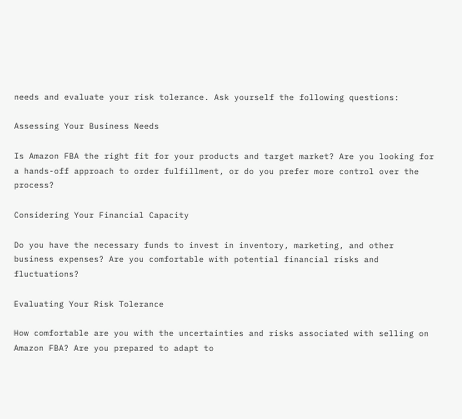needs and evaluate your risk tolerance. Ask yourself the following questions:

Assessing Your Business Needs

Is Amazon FBA the right fit for your products and target market? Are you looking for a hands-off approach to order fulfillment, or do you prefer more control over the process?

Considering Your Financial Capacity

Do you have the necessary funds to invest in inventory, marketing, and other business expenses? Are you comfortable with potential financial risks and fluctuations?

Evaluating Your Risk Tolerance

How comfortable are you with the uncertainties and risks associated with selling on Amazon FBA? Are you prepared to adapt to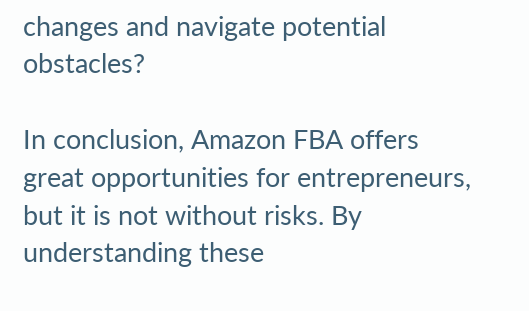changes and navigate potential obstacles?

In conclusion, Amazon FBA offers great opportunities for entrepreneurs, but it is not without risks. By understanding these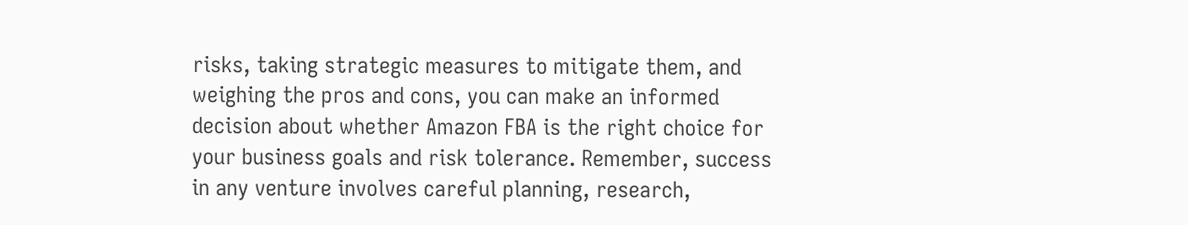risks, taking strategic measures to mitigate them, and weighing the pros and cons, you can make an informed decision about whether Amazon FBA is the right choice for your business goals and risk tolerance. Remember, success in any venture involves careful planning, research,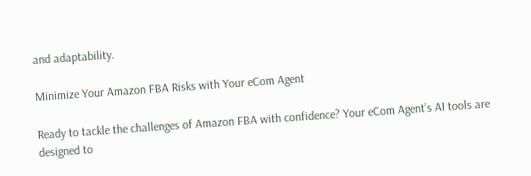and adaptability.

Minimize Your Amazon FBA Risks with Your eCom Agent

Ready to tackle the challenges of Amazon FBA with confidence? Your eCom Agent’s AI tools are designed to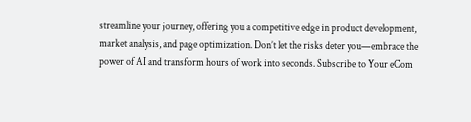streamline your journey, offering you a competitive edge in product development, market analysis, and page optimization. Don’t let the risks deter you—embrace the power of AI and transform hours of work into seconds. Subscribe to Your eCom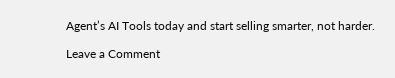Agent’s AI Tools today and start selling smarter, not harder.

Leave a Comment